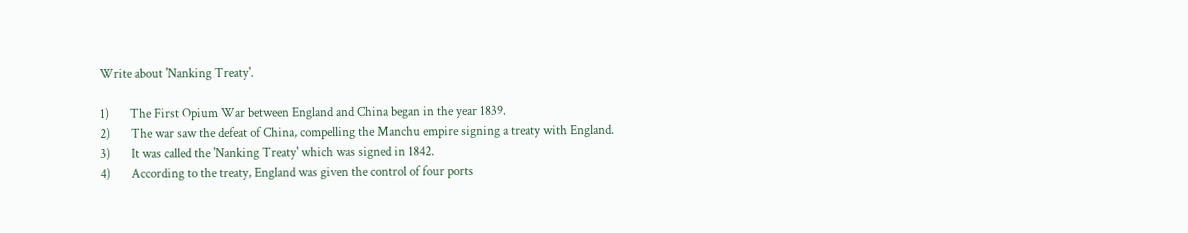Write about 'Nanking Treaty'.

1)       The First Opium War between England and China began in the year 1839.
2)       The war saw the defeat of China, compelling the Manchu empire signing a treaty with England.
3)       It was called the 'Nanking Treaty' which was signed in 1842.
4)       According to the treaty, England was given the control of four ports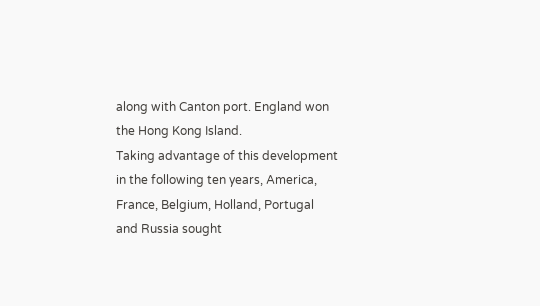along with Canton port. England won the Hong Kong Island.
Taking advantage of this development in the following ten years, America, France, Belgium, Holland, Portugal and Russia sought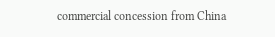commercial concession from China